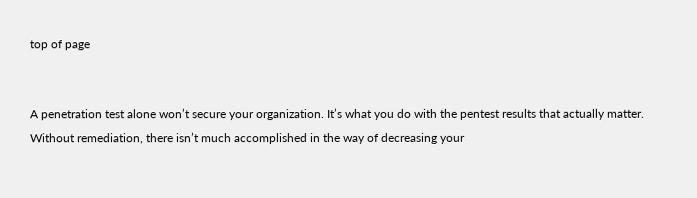top of page


A penetration test alone won’t secure your organization. It’s what you do with the pentest results that actually matter. Without remediation, there isn’t much accomplished in the way of decreasing your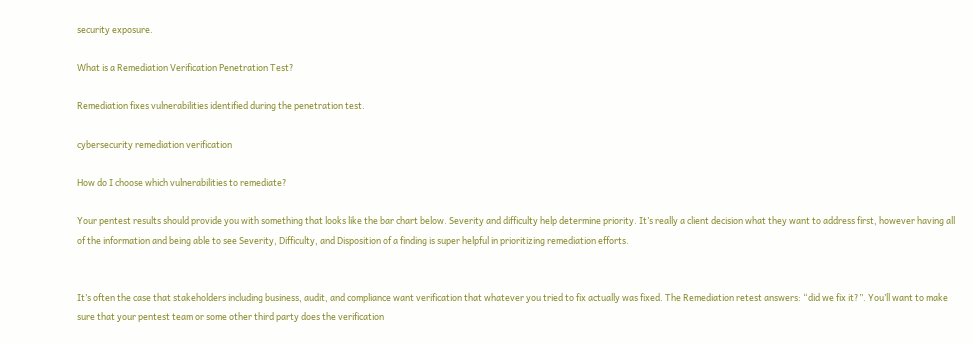security exposure.

What is a Remediation Verification Penetration Test?

Remediation fixes vulnerabilities identified during the penetration test.

cybersecurity remediation verification

How do I choose which vulnerabilities to remediate?

Your pentest results should provide you with something that looks like the bar chart below. Severity and difficulty help determine priority. It’s really a client decision what they want to address first, however having all of the information and being able to see Severity, Difficulty, and Disposition of a finding is super helpful in prioritizing remediation efforts.


It’s often the case that stakeholders including business, audit, and compliance want verification that whatever you tried to fix actually was fixed. The Remediation retest answers: “did we fix it?”. You’ll want to make sure that your pentest team or some other third party does the verification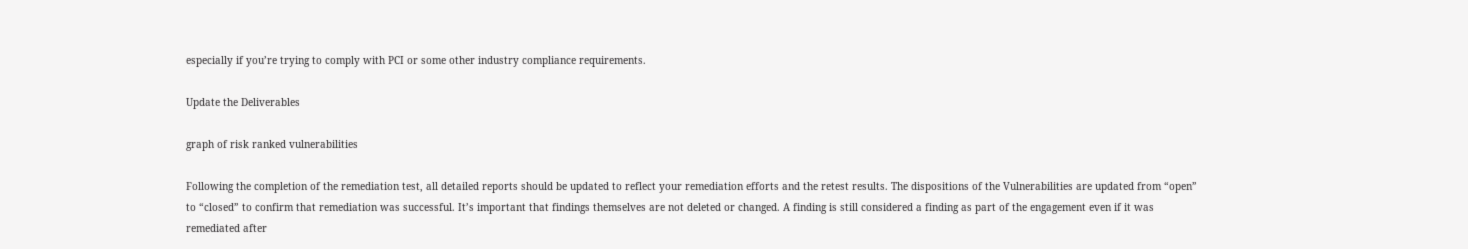especially if you’re trying to comply with PCI or some other industry compliance requirements.

Update the Deliverables

graph of risk ranked vulnerabilities

Following the completion of the remediation test, all detailed reports should be updated to reflect your remediation efforts and the retest results. The dispositions of the Vulnerabilities are updated from “open” to “closed” to confirm that remediation was successful. It’s important that findings themselves are not deleted or changed. A finding is still considered a finding as part of the engagement even if it was remediated after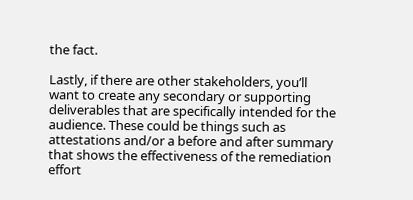the fact.

Lastly, if there are other stakeholders, you’ll want to create any secondary or supporting deliverables that are specifically intended for the audience. These could be things such as attestations and/or a before and after summary that shows the effectiveness of the remediation effort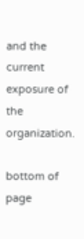and the current exposure of the organization.

bottom of page